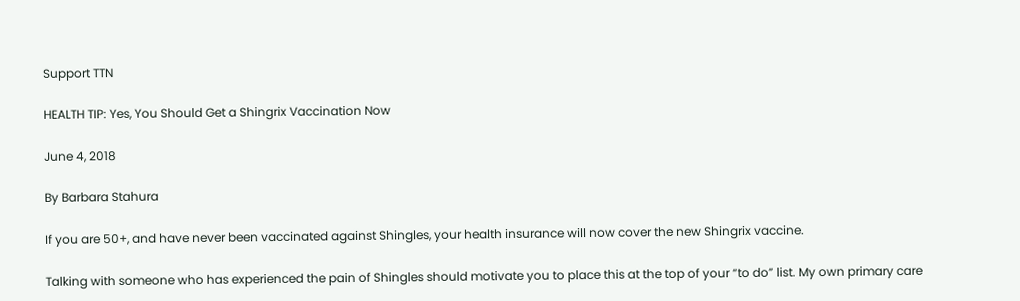Support TTN

HEALTH TIP: Yes, You Should Get a Shingrix Vaccination Now

June 4, 2018

By Barbara Stahura

If you are 50+, and have never been vaccinated against Shingles, your health insurance will now cover the new Shingrix vaccine.

Talking with someone who has experienced the pain of Shingles should motivate you to place this at the top of your “to do” list. My own primary care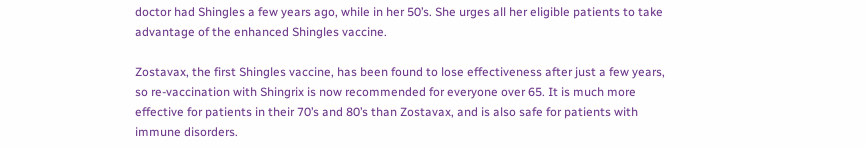doctor had Shingles a few years ago, while in her 50’s. She urges all her eligible patients to take advantage of the enhanced Shingles vaccine.

Zostavax, the first Shingles vaccine, has been found to lose effectiveness after just a few years, so re-vaccination with Shingrix is now recommended for everyone over 65. It is much more effective for patients in their 70’s and 80’s than Zostavax, and is also safe for patients with immune disorders.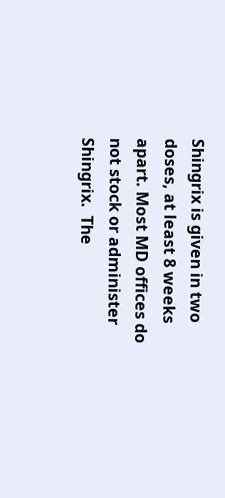Shingrix is given in two doses, at least 8 weeks apart. Most MD offices do not stock or administer Shingrix.  The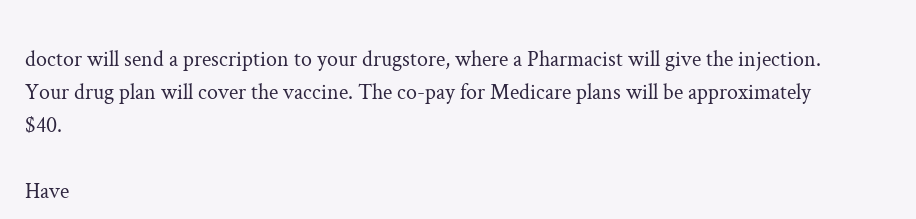doctor will send a prescription to your drugstore, where a Pharmacist will give the injection. Your drug plan will cover the vaccine. The co-pay for Medicare plans will be approximately $40.

Have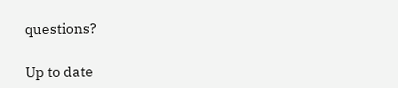questions?

Up to date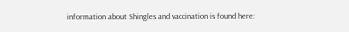information about Shingles and vaccination is found here: